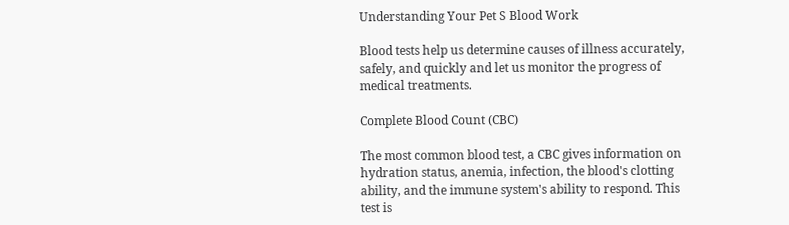Understanding Your Pet S Blood Work

Blood tests help us determine causes of illness accurately, safely, and quickly and let us monitor the progress of medical treatments.

Complete Blood Count (CBC)

The most common blood test, a CBC gives information on hydration status, anemia, infection, the blood's clotting ability, and the immune system's ability to respond. This test is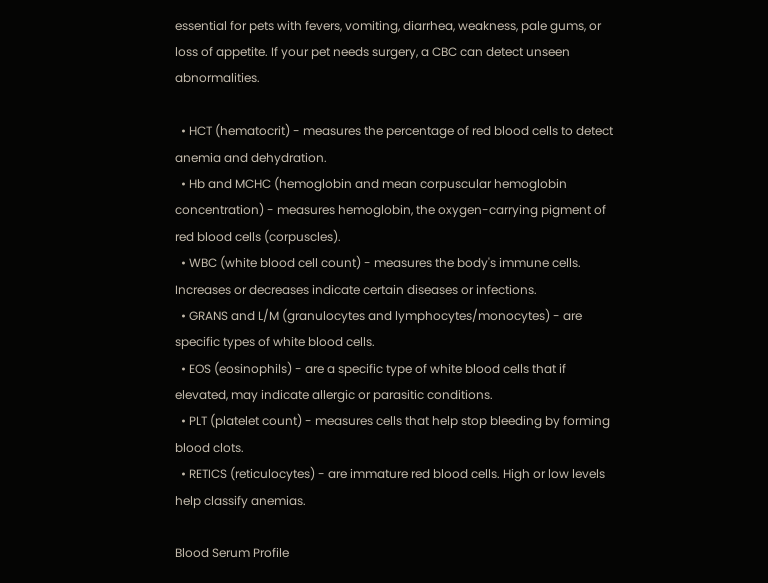essential for pets with fevers, vomiting, diarrhea, weakness, pale gums, or loss of appetite. If your pet needs surgery, a CBC can detect unseen abnormalities.

  • HCT (hematocrit) - measures the percentage of red blood cells to detect anemia and dehydration.
  • Hb and MCHC (hemoglobin and mean corpuscular hemoglobin concentration) - measures hemoglobin, the oxygen-carrying pigment of red blood cells (corpuscles).
  • WBC (white blood cell count) - measures the body's immune cells. Increases or decreases indicate certain diseases or infections.
  • GRANS and L/M (granulocytes and lymphocytes/monocytes) - are specific types of white blood cells.
  • EOS (eosinophils) - are a specific type of white blood cells that if elevated, may indicate allergic or parasitic conditions.
  • PLT (platelet count) - measures cells that help stop bleeding by forming blood clots.
  • RETICS (reticulocytes) - are immature red blood cells. High or low levels help classify anemias.

Blood Serum Profile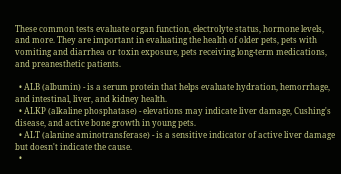These common tests evaluate organ function, electrolyte status, hormone levels, and more. They are important in evaluating the health of older pets, pets with vomiting and diarrhea or toxin exposure, pets receiving long-term medications, and preanesthetic patients.

  • ALB (albumin) - is a serum protein that helps evaluate hydration, hemorrhage, and intestinal, liver, and kidney health.
  • ALKP (alkaline phosphatase) - elevations may indicate liver damage, Cushing's disease, and active bone growth in young pets.
  • ALT (alanine aminotransferase) - is a sensitive indicator of active liver damage but doesn't indicate the cause.
  •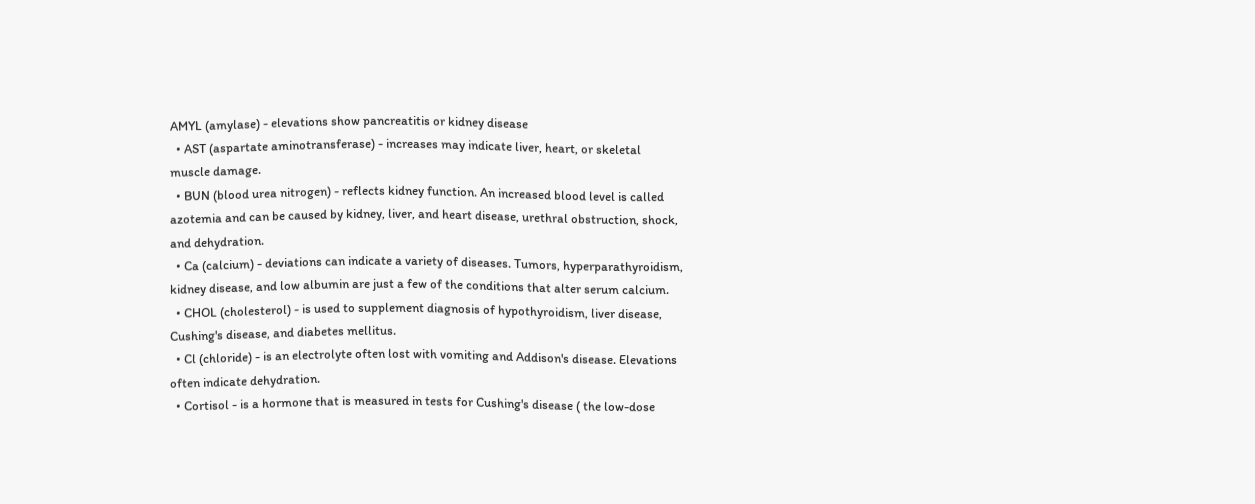AMYL (amylase) - elevations show pancreatitis or kidney disease
  • AST (aspartate aminotransferase) - increases may indicate liver, heart, or skeletal muscle damage.
  • BUN (blood urea nitrogen) - reflects kidney function. An increased blood level is called azotemia and can be caused by kidney, liver, and heart disease, urethral obstruction, shock, and dehydration.
  • Ca (calcium) - deviations can indicate a variety of diseases. Tumors, hyperparathyroidism, kidney disease, and low albumin are just a few of the conditions that alter serum calcium.
  • CHOL (cholesterol) - is used to supplement diagnosis of hypothyroidism, liver disease, Cushing's disease, and diabetes mellitus.
  • Cl (chloride) - is an electrolyte often lost with vomiting and Addison's disease. Elevations often indicate dehydration.
  • Cortisol - is a hormone that is measured in tests for Cushing's disease ( the low-dose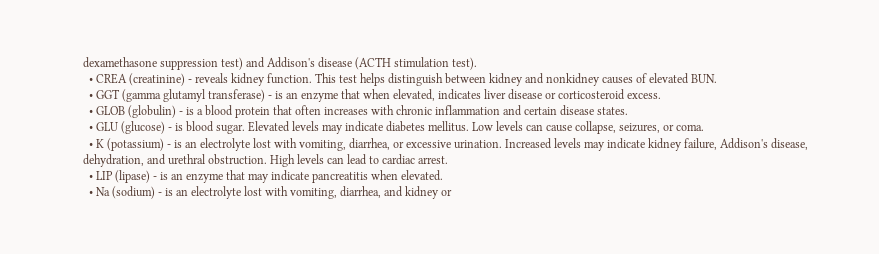dexamethasone suppression test) and Addison's disease (ACTH stimulation test).
  • CREA (creatinine) - reveals kidney function. This test helps distinguish between kidney and nonkidney causes of elevated BUN.
  • GGT (gamma glutamyl transferase) - is an enzyme that when elevated, indicates liver disease or corticosteroid excess.
  • GLOB (globulin) - is a blood protein that often increases with chronic inflammation and certain disease states.
  • GLU (glucose) - is blood sugar. Elevated levels may indicate diabetes mellitus. Low levels can cause collapse, seizures, or coma.
  • K (potassium) - is an electrolyte lost with vomiting, diarrhea, or excessive urination. Increased levels may indicate kidney failure, Addison's disease, dehydration, and urethral obstruction. High levels can lead to cardiac arrest.
  • LIP (lipase) - is an enzyme that may indicate pancreatitis when elevated.
  • Na (sodium) - is an electrolyte lost with vomiting, diarrhea, and kidney or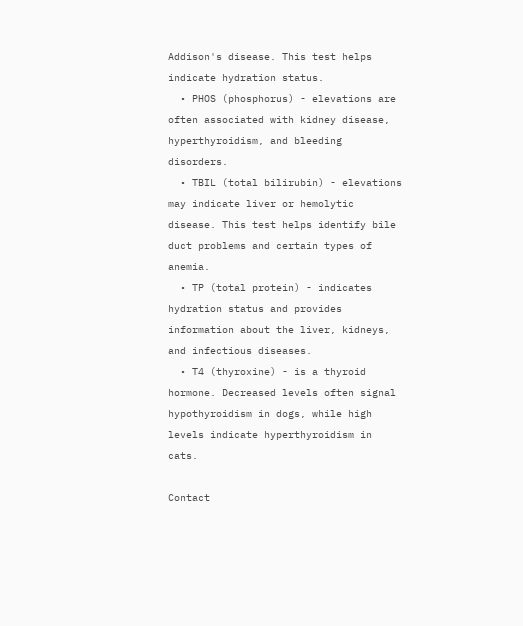Addison's disease. This test helps indicate hydration status.
  • PHOS (phosphorus) - elevations are often associated with kidney disease, hyperthyroidism, and bleeding disorders.
  • TBIL (total bilirubin) - elevations may indicate liver or hemolytic disease. This test helps identify bile duct problems and certain types of anemia.
  • TP (total protein) - indicates hydration status and provides information about the liver, kidneys, and infectious diseases.
  • T4 (thyroxine) - is a thyroid hormone. Decreased levels often signal hypothyroidism in dogs, while high levels indicate hyperthyroidism in cats.

Contact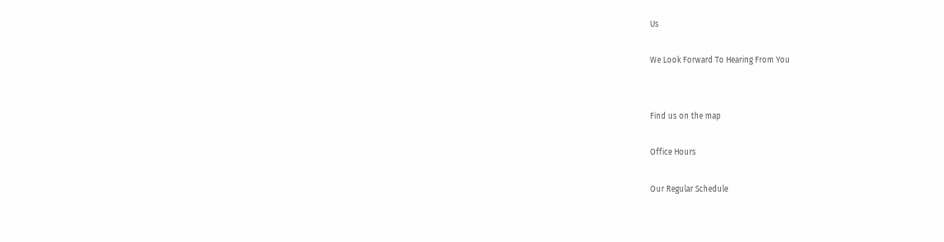Us

We Look Forward To Hearing From You


Find us on the map

Office Hours

Our Regular Schedule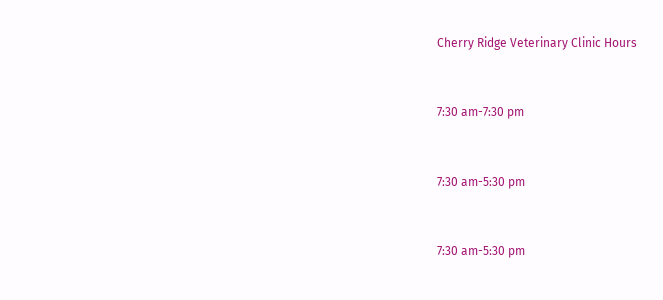Cherry Ridge Veterinary Clinic Hours


7:30 am-7:30 pm


7:30 am-5:30 pm


7:30 am-5:30 pm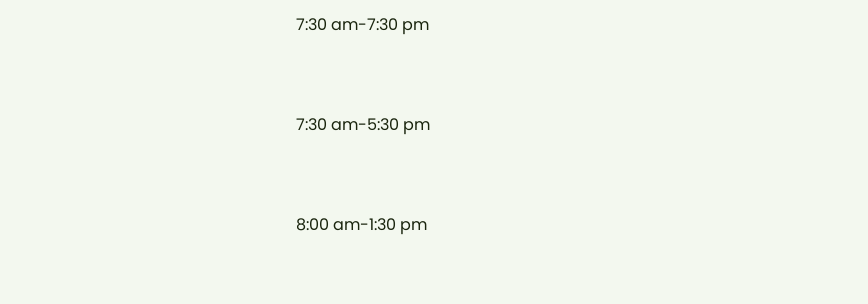7:30 am-7:30 pm


7:30 am-5:30 pm


8:00 am-1:30 pm